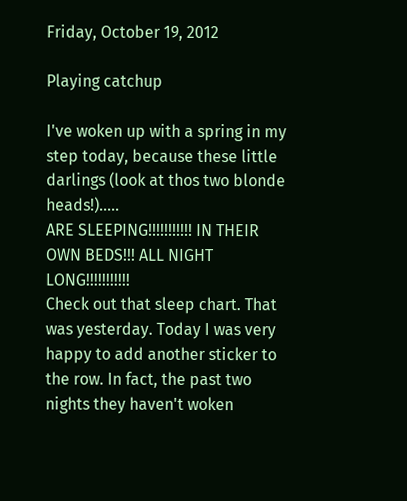Friday, October 19, 2012

Playing catchup

I've woken up with a spring in my step today, because these little darlings (look at thos two blonde heads!).....
ARE SLEEPING!!!!!!!!!!! IN THEIR OWN BEDS!!! ALL NIGHT LONG!!!!!!!!!!!
Check out that sleep chart. That was yesterday. Today I was very happy to add another sticker to the row. In fact, the past two nights they haven't woken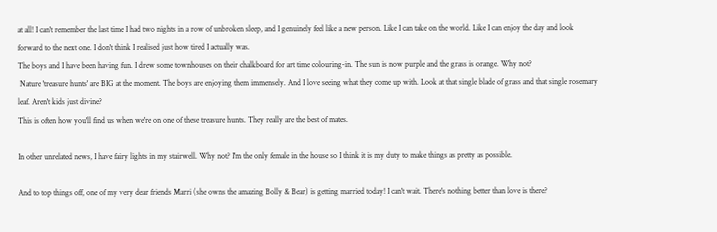at all! I can't remember the last time I had two nights in a row of unbroken sleep, and I genuinely feel like a new person. Like I can take on the world. Like I can enjoy the day and look forward to the next one. I don't think I realised just how tired I actually was.
The boys and I have been having fun. I drew some townhouses on their chalkboard for art time colouring-in. The sun is now purple and the grass is orange. Why not?
 Nature 'treasure hunts' are BIG at the moment. The boys are enjoying them immensely. And I love seeing what they come up with. Look at that single blade of grass and that single rosemary leaf. Aren't kids just divine?
This is often how you'll find us when we're on one of these treasure hunts. They really are the best of mates.

In other unrelated news, I have fairy lights in my stairwell. Why not? I'm the only female in the house so I think it is my duty to make things as pretty as possible.

And to top things off, one of my very dear friends Marri (she owns the amazing Bolly & Bear) is getting married today! I can't wait. There's nothing better than love is there?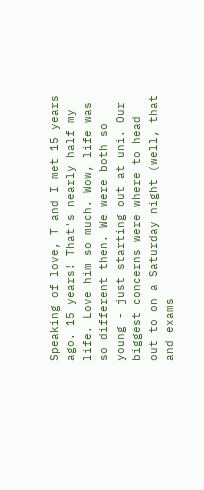Speaking of love, T and I met 15 years ago. 15 years! That's nearly half my life. Love him so much. Wow, life was so different then. We were both so young - just starting out at uni. Our biggest concerns were where to head out to on a Saturday night (well, that and exams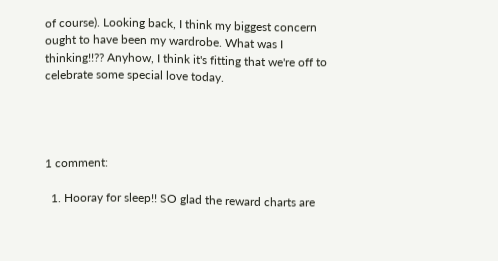of course). Looking back, I think my biggest concern ought to have been my wardrobe. What was I thinking!!?? Anyhow, I think it's fitting that we're off to celebrate some special love today.




1 comment:

  1. Hooray for sleep!! SO glad the reward charts are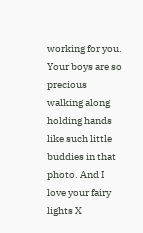working for you. Your boys are so precious walking along holding hands like such little buddies in that photo. And I love your fairy lights X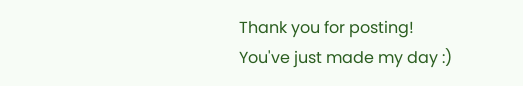Thank you for posting! You've just made my day :)